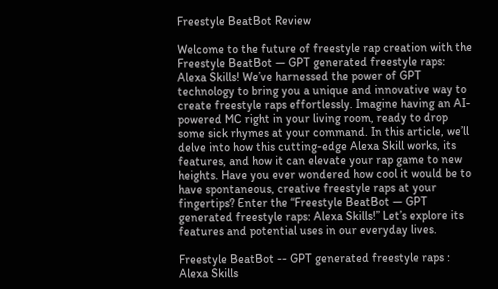Freestyle BeatBot Review

Welcome to the future of freestyle rap creation with the Freestyle BeatBot — GPT generated freestyle raps: Alexa Skills! We’ve harnessed the power of GPT technology to bring you a unique and innovative way to create freestyle raps effortlessly. Imagine having an AI-powered MC right in your living room, ready to drop some sick rhymes at your command. In this article, we’ll delve into how this cutting-edge Alexa Skill works, its features, and how it can elevate your rap game to new heights. Have you ever wondered how cool it would be to have spontaneous, creative freestyle raps at your fingertips? Enter the “Freestyle BeatBot — GPT generated freestyle raps: Alexa Skills!” Let’s explore its features and potential uses in our everyday lives.

Freestyle BeatBot -- GPT generated freestyle raps : Alexa Skills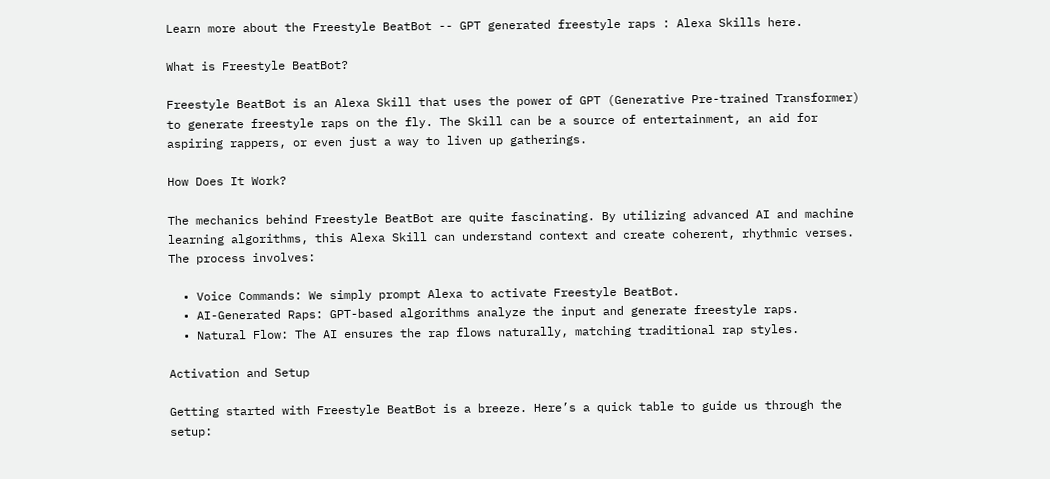Learn more about the Freestyle BeatBot -- GPT generated freestyle raps : Alexa Skills here.

What is Freestyle BeatBot?

Freestyle BeatBot is an Alexa Skill that uses the power of GPT (Generative Pre-trained Transformer) to generate freestyle raps on the fly. The Skill can be a source of entertainment, an aid for aspiring rappers, or even just a way to liven up gatherings.

How Does It Work?

The mechanics behind Freestyle BeatBot are quite fascinating. By utilizing advanced AI and machine learning algorithms, this Alexa Skill can understand context and create coherent, rhythmic verses. The process involves:

  • Voice Commands: We simply prompt Alexa to activate Freestyle BeatBot.
  • AI-Generated Raps: GPT-based algorithms analyze the input and generate freestyle raps.
  • Natural Flow: The AI ensures the rap flows naturally, matching traditional rap styles.

Activation and Setup

Getting started with Freestyle BeatBot is a breeze. Here’s a quick table to guide us through the setup: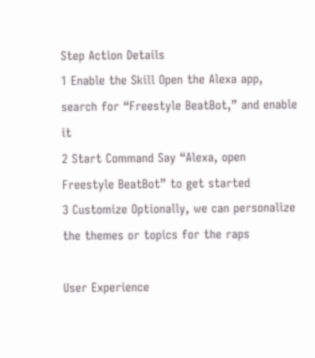Step Action Details
1 Enable the Skill Open the Alexa app, search for “Freestyle BeatBot,” and enable it
2 Start Command Say “Alexa, open Freestyle BeatBot” to get started
3 Customize Optionally, we can personalize the themes or topics for the raps

User Experience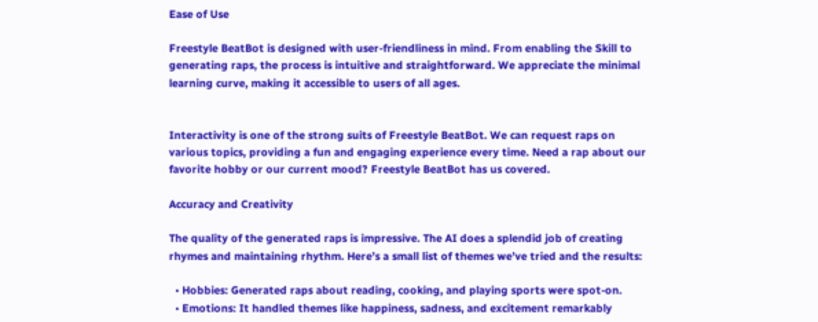Ease of Use

Freestyle BeatBot is designed with user-friendliness in mind. From enabling the Skill to generating raps, the process is intuitive and straightforward. We appreciate the minimal learning curve, making it accessible to users of all ages.


Interactivity is one of the strong suits of Freestyle BeatBot. We can request raps on various topics, providing a fun and engaging experience every time. Need a rap about our favorite hobby or our current mood? Freestyle BeatBot has us covered.

Accuracy and Creativity

The quality of the generated raps is impressive. The AI does a splendid job of creating rhymes and maintaining rhythm. Here’s a small list of themes we’ve tried and the results:

  • Hobbies: Generated raps about reading, cooking, and playing sports were spot-on.
  • Emotions: It handled themes like happiness, sadness, and excitement remarkably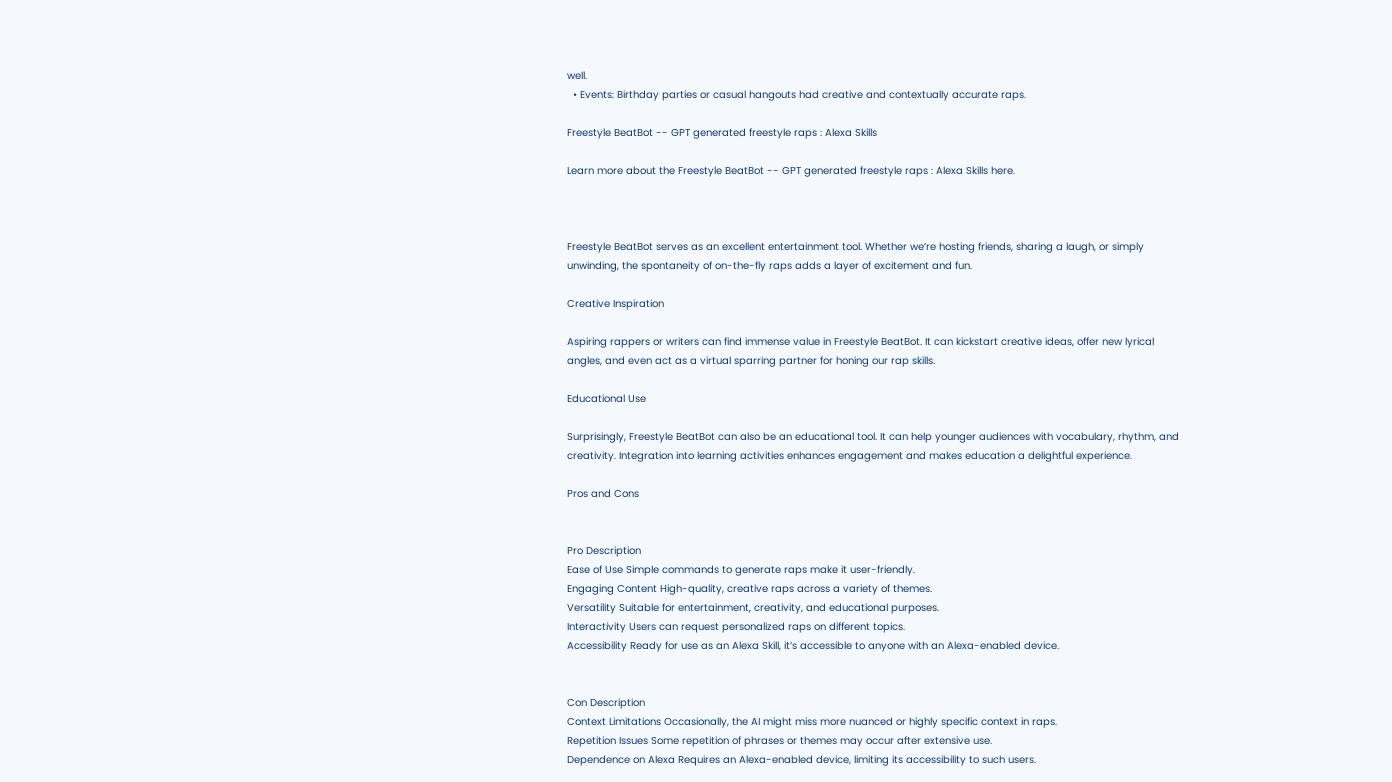well.
  • Events: Birthday parties or casual hangouts had creative and contextually accurate raps.

Freestyle BeatBot -- GPT generated freestyle raps : Alexa Skills

Learn more about the Freestyle BeatBot -- GPT generated freestyle raps : Alexa Skills here.



Freestyle BeatBot serves as an excellent entertainment tool. Whether we’re hosting friends, sharing a laugh, or simply unwinding, the spontaneity of on-the-fly raps adds a layer of excitement and fun.

Creative Inspiration

Aspiring rappers or writers can find immense value in Freestyle BeatBot. It can kickstart creative ideas, offer new lyrical angles, and even act as a virtual sparring partner for honing our rap skills.

Educational Use

Surprisingly, Freestyle BeatBot can also be an educational tool. It can help younger audiences with vocabulary, rhythm, and creativity. Integration into learning activities enhances engagement and makes education a delightful experience.

Pros and Cons


Pro Description
Ease of Use Simple commands to generate raps make it user-friendly.
Engaging Content High-quality, creative raps across a variety of themes.
Versatility Suitable for entertainment, creativity, and educational purposes.
Interactivity Users can request personalized raps on different topics.
Accessibility Ready for use as an Alexa Skill, it’s accessible to anyone with an Alexa-enabled device.


Con Description
Context Limitations Occasionally, the AI might miss more nuanced or highly specific context in raps.
Repetition Issues Some repetition of phrases or themes may occur after extensive use.
Dependence on Alexa Requires an Alexa-enabled device, limiting its accessibility to such users.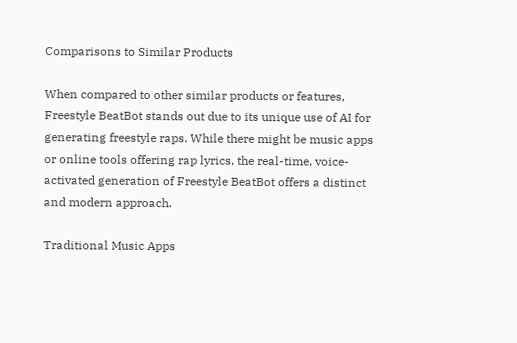Comparisons to Similar Products

When compared to other similar products or features, Freestyle BeatBot stands out due to its unique use of AI for generating freestyle raps. While there might be music apps or online tools offering rap lyrics, the real-time, voice-activated generation of Freestyle BeatBot offers a distinct and modern approach.

Traditional Music Apps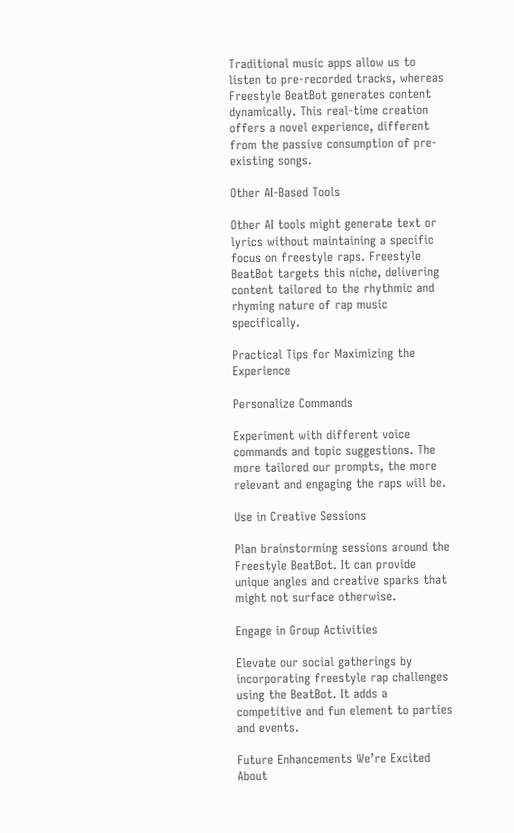Traditional music apps allow us to listen to pre-recorded tracks, whereas Freestyle BeatBot generates content dynamically. This real-time creation offers a novel experience, different from the passive consumption of pre-existing songs.

Other AI-Based Tools

Other AI tools might generate text or lyrics without maintaining a specific focus on freestyle raps. Freestyle BeatBot targets this niche, delivering content tailored to the rhythmic and rhyming nature of rap music specifically.

Practical Tips for Maximizing the Experience

Personalize Commands

Experiment with different voice commands and topic suggestions. The more tailored our prompts, the more relevant and engaging the raps will be.

Use in Creative Sessions

Plan brainstorming sessions around the Freestyle BeatBot. It can provide unique angles and creative sparks that might not surface otherwise.

Engage in Group Activities

Elevate our social gatherings by incorporating freestyle rap challenges using the BeatBot. It adds a competitive and fun element to parties and events.

Future Enhancements We’re Excited About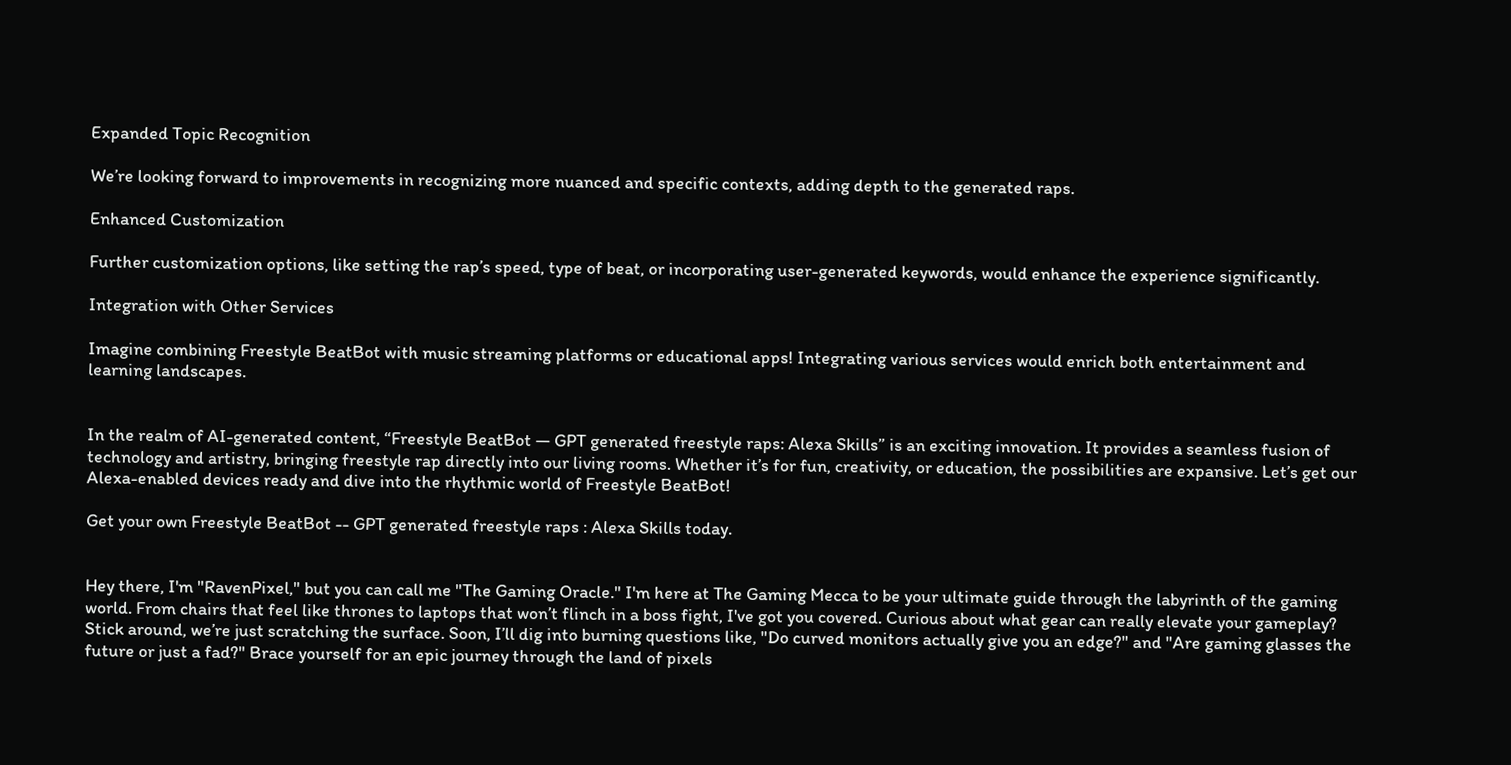Expanded Topic Recognition

We’re looking forward to improvements in recognizing more nuanced and specific contexts, adding depth to the generated raps.

Enhanced Customization

Further customization options, like setting the rap’s speed, type of beat, or incorporating user-generated keywords, would enhance the experience significantly.

Integration with Other Services

Imagine combining Freestyle BeatBot with music streaming platforms or educational apps! Integrating various services would enrich both entertainment and learning landscapes.


In the realm of AI-generated content, “Freestyle BeatBot — GPT generated freestyle raps: Alexa Skills” is an exciting innovation. It provides a seamless fusion of technology and artistry, bringing freestyle rap directly into our living rooms. Whether it’s for fun, creativity, or education, the possibilities are expansive. Let’s get our Alexa-enabled devices ready and dive into the rhythmic world of Freestyle BeatBot!

Get your own Freestyle BeatBot -- GPT generated freestyle raps : Alexa Skills today.


Hey there, I'm "RavenPixel," but you can call me "The Gaming Oracle." I'm here at The Gaming Mecca to be your ultimate guide through the labyrinth of the gaming world. From chairs that feel like thrones to laptops that won’t flinch in a boss fight, I've got you covered. Curious about what gear can really elevate your gameplay? Stick around, we’re just scratching the surface. Soon, I’ll dig into burning questions like, "Do curved monitors actually give you an edge?" and "Are gaming glasses the future or just a fad?" Brace yourself for an epic journey through the land of pixels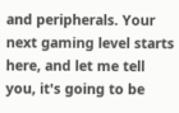and peripherals. Your next gaming level starts here, and let me tell you, it's going to be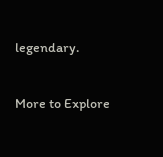legendary.

More to Explore